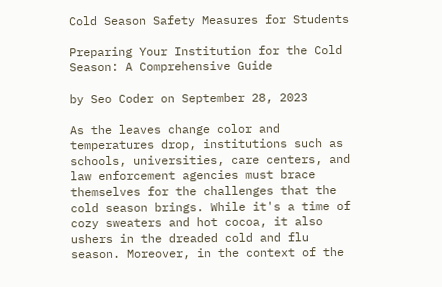Cold Season Safety Measures for Students

Preparing Your Institution for the Cold Season: A Comprehensive Guide

by Seo Coder on September 28, 2023

As the leaves change color and temperatures drop, institutions such as schools, universities, care centers, and law enforcement agencies must brace themselves for the challenges that the cold season brings. While it's a time of cozy sweaters and hot cocoa, it also ushers in the dreaded cold and flu season. Moreover, in the context of the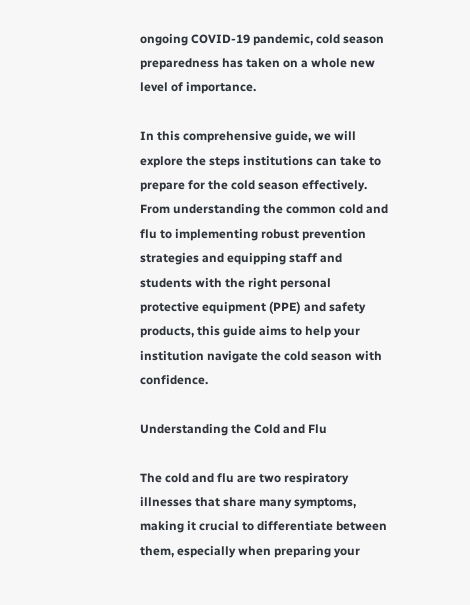ongoing COVID-19 pandemic, cold season preparedness has taken on a whole new level of importance.

In this comprehensive guide, we will explore the steps institutions can take to prepare for the cold season effectively. From understanding the common cold and flu to implementing robust prevention strategies and equipping staff and students with the right personal protective equipment (PPE) and safety products, this guide aims to help your institution navigate the cold season with confidence.

Understanding the Cold and Flu

The cold and flu are two respiratory illnesses that share many symptoms, making it crucial to differentiate between them, especially when preparing your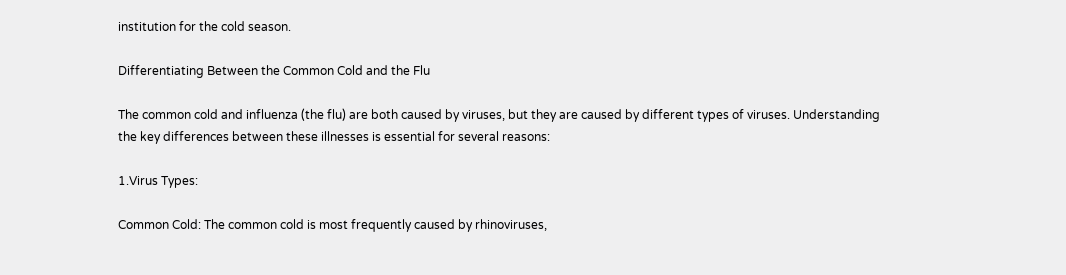institution for the cold season.

Differentiating Between the Common Cold and the Flu

The common cold and influenza (the flu) are both caused by viruses, but they are caused by different types of viruses. Understanding the key differences between these illnesses is essential for several reasons:

1.Virus Types:

Common Cold: The common cold is most frequently caused by rhinoviruses,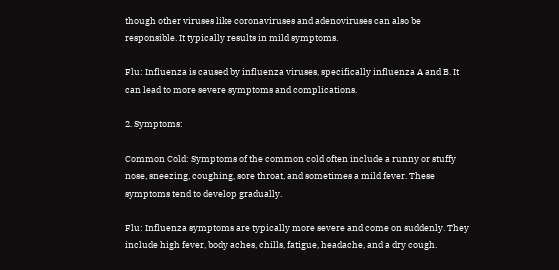though other viruses like coronaviruses and adenoviruses can also be responsible. It typically results in mild symptoms.

Flu: Influenza is caused by influenza viruses, specifically influenza A and B. It can lead to more severe symptoms and complications.

2. Symptoms:

Common Cold: Symptoms of the common cold often include a runny or stuffy nose, sneezing, coughing, sore throat, and sometimes a mild fever. These symptoms tend to develop gradually.

Flu: Influenza symptoms are typically more severe and come on suddenly. They include high fever, body aches, chills, fatigue, headache, and a dry cough.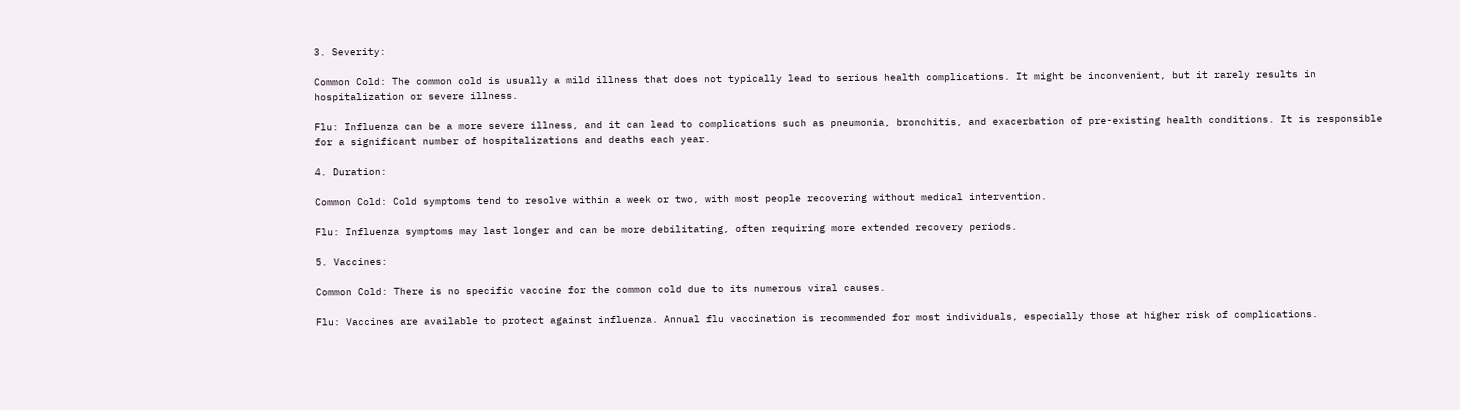3. Severity:

Common Cold: The common cold is usually a mild illness that does not typically lead to serious health complications. It might be inconvenient, but it rarely results in hospitalization or severe illness.

Flu: Influenza can be a more severe illness, and it can lead to complications such as pneumonia, bronchitis, and exacerbation of pre-existing health conditions. It is responsible for a significant number of hospitalizations and deaths each year.

4. Duration:

Common Cold: Cold symptoms tend to resolve within a week or two, with most people recovering without medical intervention.

Flu: Influenza symptoms may last longer and can be more debilitating, often requiring more extended recovery periods.

5. Vaccines:

Common Cold: There is no specific vaccine for the common cold due to its numerous viral causes.

Flu: Vaccines are available to protect against influenza. Annual flu vaccination is recommended for most individuals, especially those at higher risk of complications.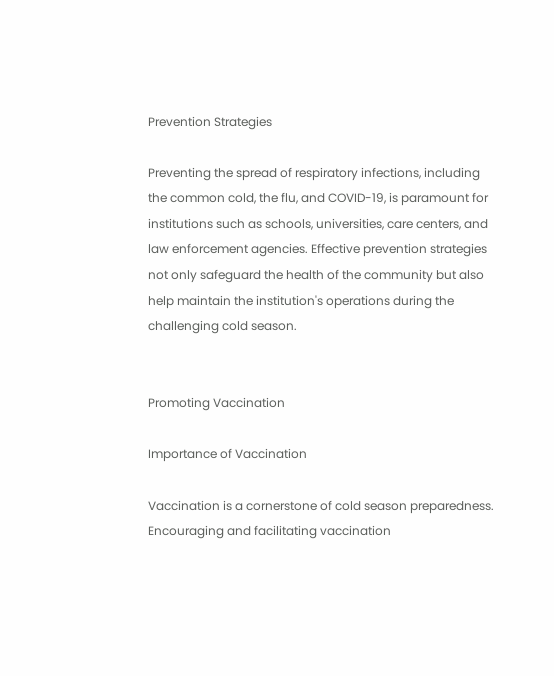Prevention Strategies

Preventing the spread of respiratory infections, including the common cold, the flu, and COVID-19, is paramount for institutions such as schools, universities, care centers, and law enforcement agencies. Effective prevention strategies not only safeguard the health of the community but also help maintain the institution's operations during the challenging cold season.


Promoting Vaccination

Importance of Vaccination

Vaccination is a cornerstone of cold season preparedness. Encouraging and facilitating vaccination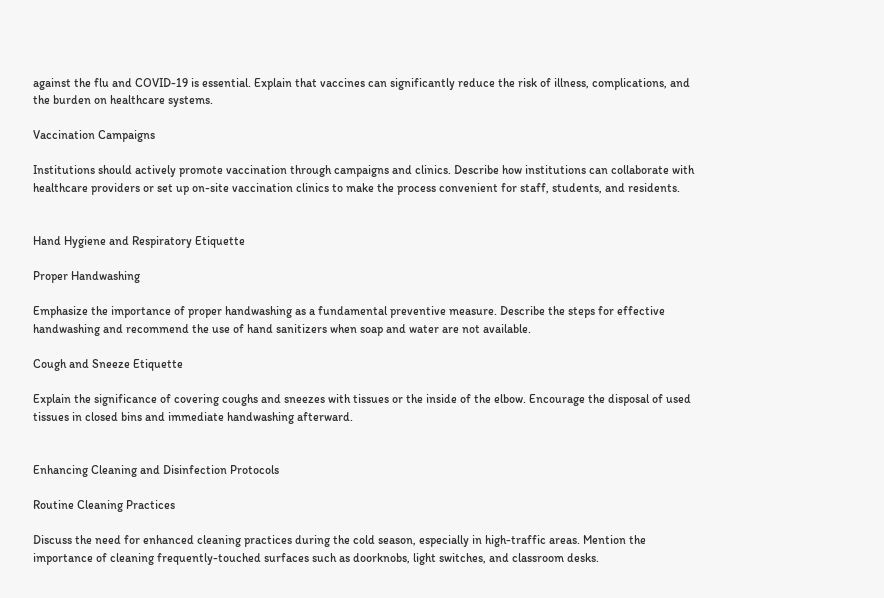against the flu and COVID-19 is essential. Explain that vaccines can significantly reduce the risk of illness, complications, and the burden on healthcare systems.

Vaccination Campaigns

Institutions should actively promote vaccination through campaigns and clinics. Describe how institutions can collaborate with healthcare providers or set up on-site vaccination clinics to make the process convenient for staff, students, and residents.


Hand Hygiene and Respiratory Etiquette

Proper Handwashing

Emphasize the importance of proper handwashing as a fundamental preventive measure. Describe the steps for effective handwashing and recommend the use of hand sanitizers when soap and water are not available.

Cough and Sneeze Etiquette

Explain the significance of covering coughs and sneezes with tissues or the inside of the elbow. Encourage the disposal of used tissues in closed bins and immediate handwashing afterward.


Enhancing Cleaning and Disinfection Protocols

Routine Cleaning Practices

Discuss the need for enhanced cleaning practices during the cold season, especially in high-traffic areas. Mention the importance of cleaning frequently-touched surfaces such as doorknobs, light switches, and classroom desks.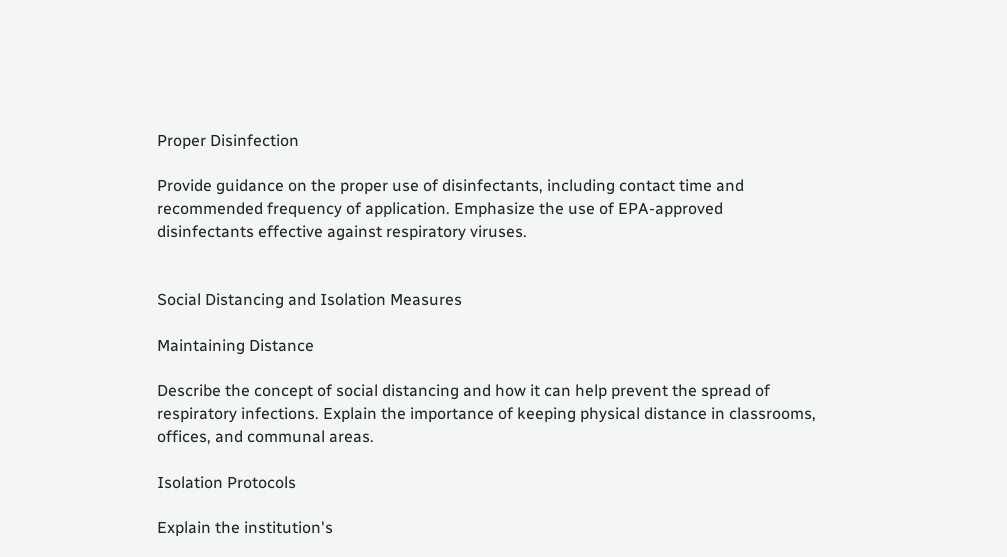Proper Disinfection

Provide guidance on the proper use of disinfectants, including contact time and recommended frequency of application. Emphasize the use of EPA-approved disinfectants effective against respiratory viruses.


Social Distancing and Isolation Measures

Maintaining Distance

Describe the concept of social distancing and how it can help prevent the spread of respiratory infections. Explain the importance of keeping physical distance in classrooms, offices, and communal areas.

Isolation Protocols

Explain the institution's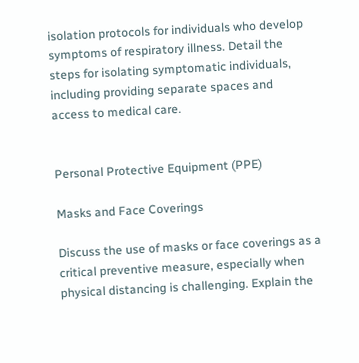isolation protocols for individuals who develop symptoms of respiratory illness. Detail the steps for isolating symptomatic individuals, including providing separate spaces and access to medical care.


Personal Protective Equipment (PPE)

Masks and Face Coverings

Discuss the use of masks or face coverings as a critical preventive measure, especially when physical distancing is challenging. Explain the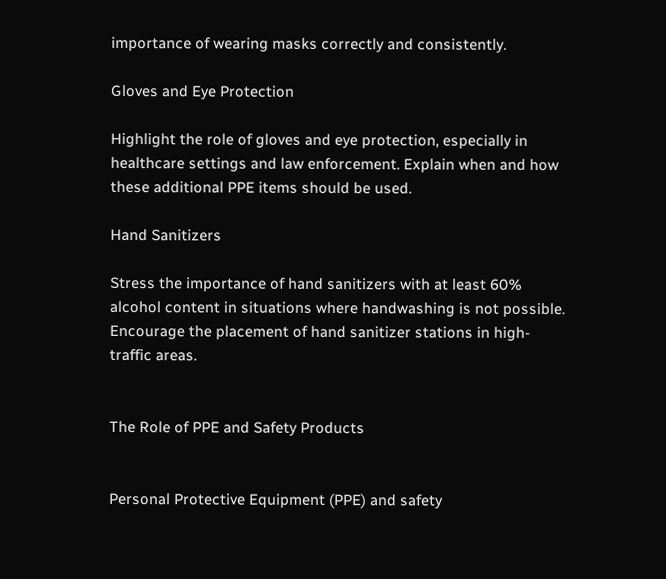importance of wearing masks correctly and consistently.

Gloves and Eye Protection

Highlight the role of gloves and eye protection, especially in healthcare settings and law enforcement. Explain when and how these additional PPE items should be used.

Hand Sanitizers

Stress the importance of hand sanitizers with at least 60% alcohol content in situations where handwashing is not possible. Encourage the placement of hand sanitizer stations in high-traffic areas.


The Role of PPE and Safety Products


Personal Protective Equipment (PPE) and safety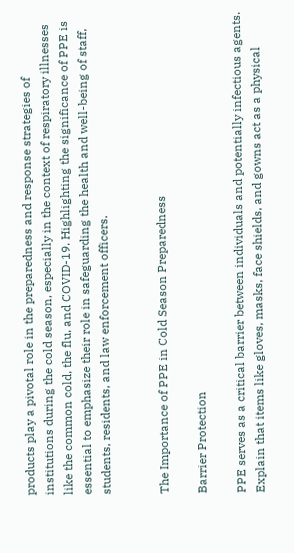products play a pivotal role in the preparedness and response strategies of institutions during the cold season, especially in the context of respiratory illnesses like the common cold, the flu, and COVID-19. Highlighting the significance of PPE is essential to emphasize their role in safeguarding the health and well-being of staff, students, residents, and law enforcement officers.


The Importance of PPE in Cold Season Preparedness

Barrier Protection

PPE serves as a critical barrier between individuals and potentially infectious agents. Explain that items like gloves, masks, face shields, and gowns act as a physical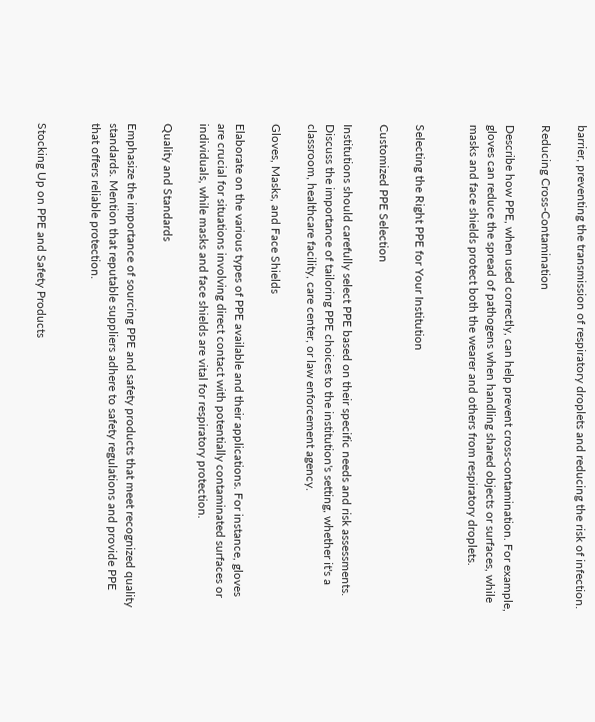barrier, preventing the transmission of respiratory droplets and reducing the risk of infection.

Reducing Cross-Contamination

Describe how PPE, when used correctly, can help prevent cross-contamination. For example, gloves can reduce the spread of pathogens when handling shared objects or surfaces, while masks and face shields protect both the wearer and others from respiratory droplets.


Selecting the Right PPE for Your Institution

Customized PPE Selection

Institutions should carefully select PPE based on their specific needs and risk assessments. Discuss the importance of tailoring PPE choices to the institution's setting, whether it's a classroom, healthcare facility, care center, or law enforcement agency.

Gloves, Masks, and Face Shields

Elaborate on the various types of PPE available and their applications. For instance, gloves are crucial for situations involving direct contact with potentially contaminated surfaces or individuals, while masks and face shields are vital for respiratory protection.

Quality and Standards

Emphasize the importance of sourcing PPE and safety products that meet recognized quality standards. Mention that reputable suppliers adhere to safety regulations and provide PPE that offers reliable protection.


Stocking Up on PPE and Safety Products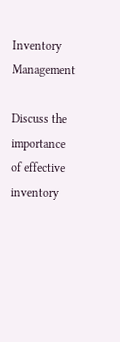Inventory Management

Discuss the importance of effective inventory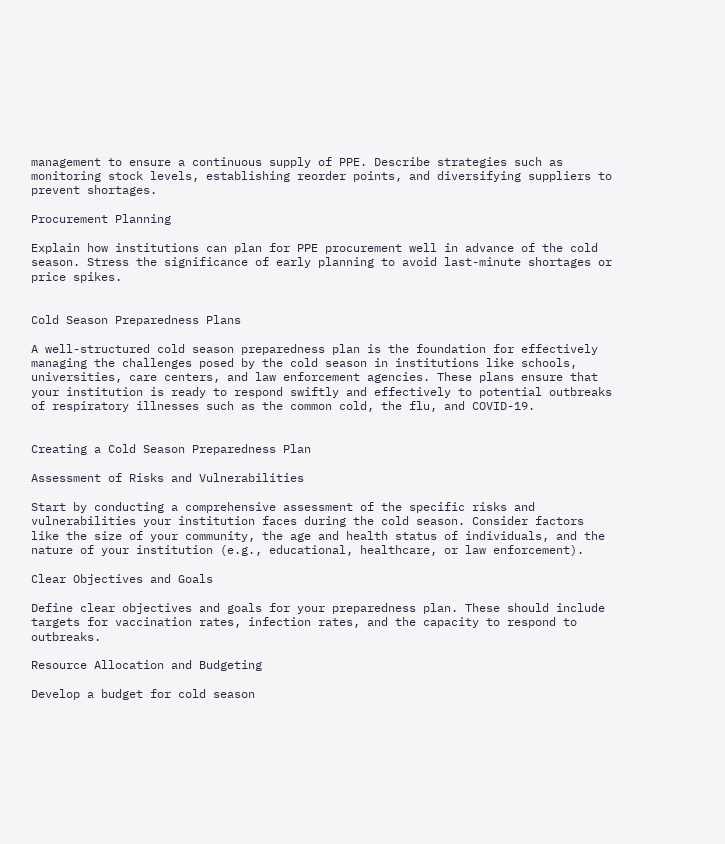management to ensure a continuous supply of PPE. Describe strategies such as monitoring stock levels, establishing reorder points, and diversifying suppliers to prevent shortages.

Procurement Planning

Explain how institutions can plan for PPE procurement well in advance of the cold season. Stress the significance of early planning to avoid last-minute shortages or price spikes.


Cold Season Preparedness Plans

A well-structured cold season preparedness plan is the foundation for effectively managing the challenges posed by the cold season in institutions like schools, universities, care centers, and law enforcement agencies. These plans ensure that your institution is ready to respond swiftly and effectively to potential outbreaks of respiratory illnesses such as the common cold, the flu, and COVID-19.


Creating a Cold Season Preparedness Plan

Assessment of Risks and Vulnerabilities

Start by conducting a comprehensive assessment of the specific risks and vulnerabilities your institution faces during the cold season. Consider factors like the size of your community, the age and health status of individuals, and the nature of your institution (e.g., educational, healthcare, or law enforcement).

Clear Objectives and Goals

Define clear objectives and goals for your preparedness plan. These should include targets for vaccination rates, infection rates, and the capacity to respond to outbreaks.

Resource Allocation and Budgeting

Develop a budget for cold season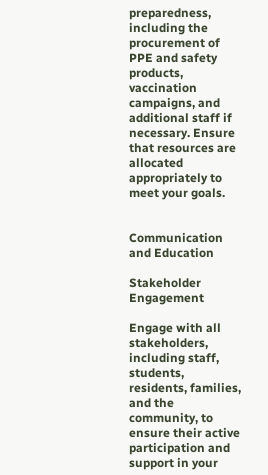preparedness, including the procurement of PPE and safety products, vaccination campaigns, and additional staff if necessary. Ensure that resources are allocated appropriately to meet your goals.


Communication and Education

Stakeholder Engagement

Engage with all stakeholders, including staff, students, residents, families, and the community, to ensure their active participation and support in your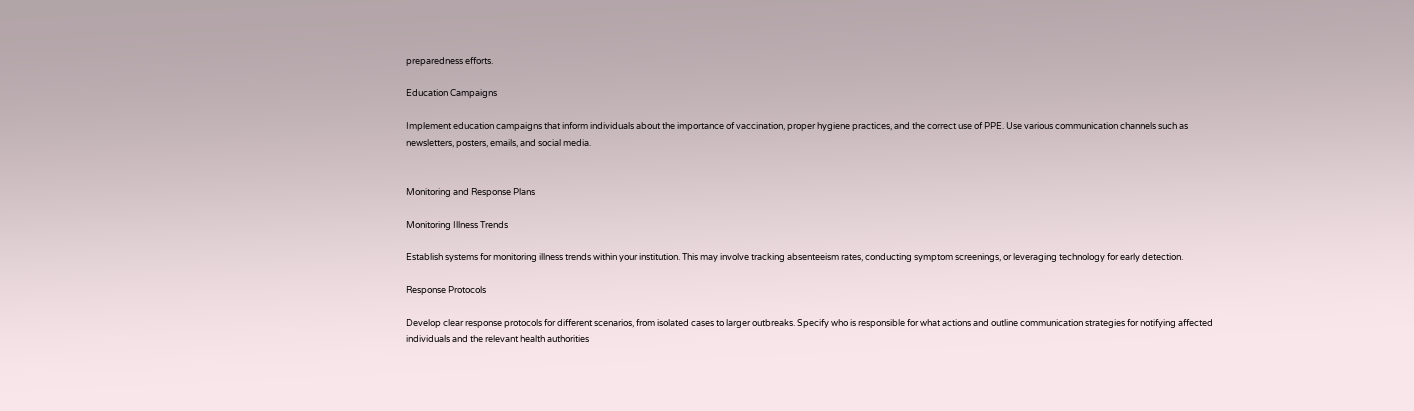preparedness efforts.

Education Campaigns

Implement education campaigns that inform individuals about the importance of vaccination, proper hygiene practices, and the correct use of PPE. Use various communication channels such as newsletters, posters, emails, and social media.


Monitoring and Response Plans

Monitoring Illness Trends

Establish systems for monitoring illness trends within your institution. This may involve tracking absenteeism rates, conducting symptom screenings, or leveraging technology for early detection.

Response Protocols

Develop clear response protocols for different scenarios, from isolated cases to larger outbreaks. Specify who is responsible for what actions and outline communication strategies for notifying affected individuals and the relevant health authorities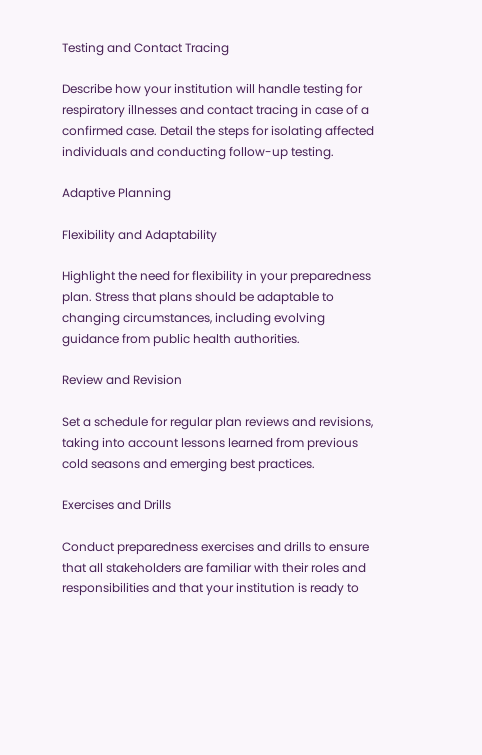Testing and Contact Tracing

Describe how your institution will handle testing for respiratory illnesses and contact tracing in case of a confirmed case. Detail the steps for isolating affected individuals and conducting follow-up testing.

Adaptive Planning

Flexibility and Adaptability

Highlight the need for flexibility in your preparedness plan. Stress that plans should be adaptable to changing circumstances, including evolving guidance from public health authorities.

Review and Revision

Set a schedule for regular plan reviews and revisions, taking into account lessons learned from previous cold seasons and emerging best practices.

Exercises and Drills

Conduct preparedness exercises and drills to ensure that all stakeholders are familiar with their roles and responsibilities and that your institution is ready to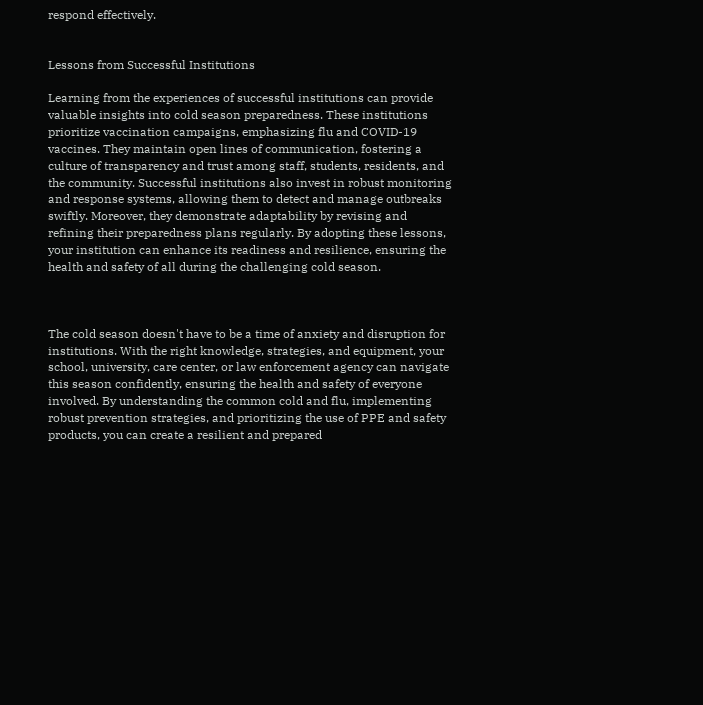respond effectively.


Lessons from Successful Institutions

Learning from the experiences of successful institutions can provide valuable insights into cold season preparedness. These institutions prioritize vaccination campaigns, emphasizing flu and COVID-19 vaccines. They maintain open lines of communication, fostering a culture of transparency and trust among staff, students, residents, and the community. Successful institutions also invest in robust monitoring and response systems, allowing them to detect and manage outbreaks swiftly. Moreover, they demonstrate adaptability by revising and refining their preparedness plans regularly. By adopting these lessons, your institution can enhance its readiness and resilience, ensuring the health and safety of all during the challenging cold season.



The cold season doesn't have to be a time of anxiety and disruption for institutions. With the right knowledge, strategies, and equipment, your school, university, care center, or law enforcement agency can navigate this season confidently, ensuring the health and safety of everyone involved. By understanding the common cold and flu, implementing robust prevention strategies, and prioritizing the use of PPE and safety products, you can create a resilient and prepared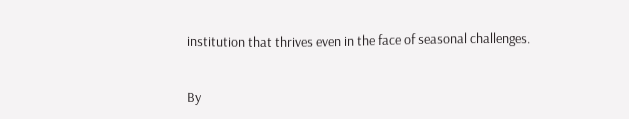institution that thrives even in the face of seasonal challenges.


By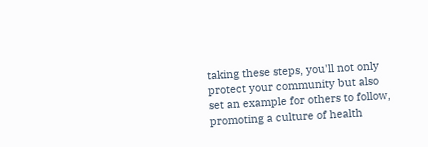taking these steps, you'll not only protect your community but also set an example for others to follow, promoting a culture of health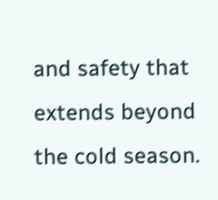and safety that extends beyond the cold season.